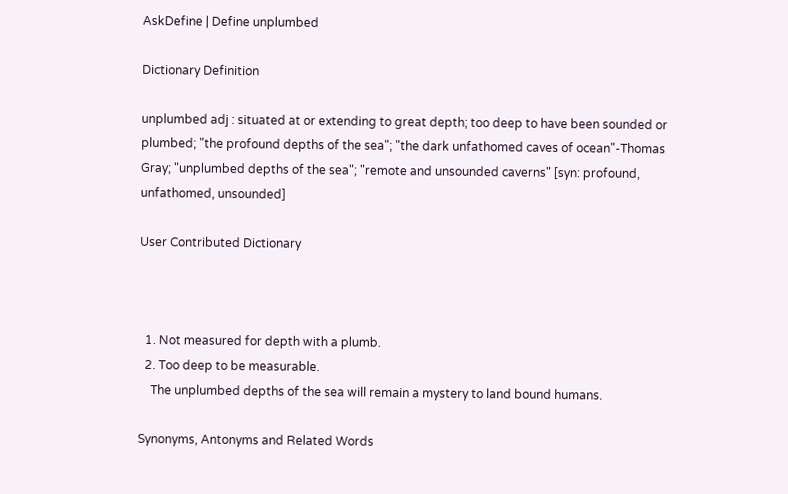AskDefine | Define unplumbed

Dictionary Definition

unplumbed adj : situated at or extending to great depth; too deep to have been sounded or plumbed; "the profound depths of the sea"; "the dark unfathomed caves of ocean"-Thomas Gray; "unplumbed depths of the sea"; "remote and unsounded caverns" [syn: profound, unfathomed, unsounded]

User Contributed Dictionary



  1. Not measured for depth with a plumb.
  2. Too deep to be measurable.
    The unplumbed depths of the sea will remain a mystery to land bound humans.

Synonyms, Antonyms and Related Words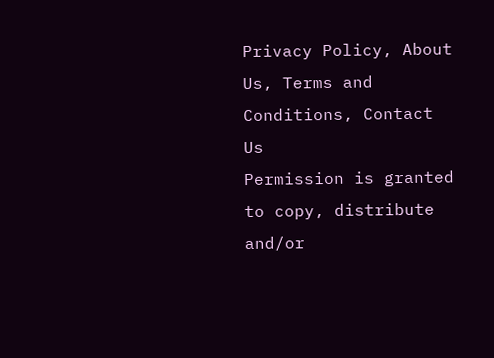Privacy Policy, About Us, Terms and Conditions, Contact Us
Permission is granted to copy, distribute and/or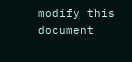modify this document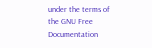under the terms of the GNU Free Documentation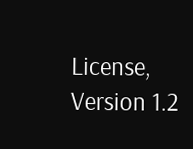License, Version 1.2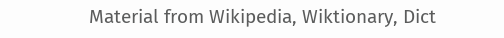Material from Wikipedia, Wiktionary, Dict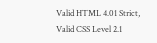Valid HTML 4.01 Strict, Valid CSS Level 2.1